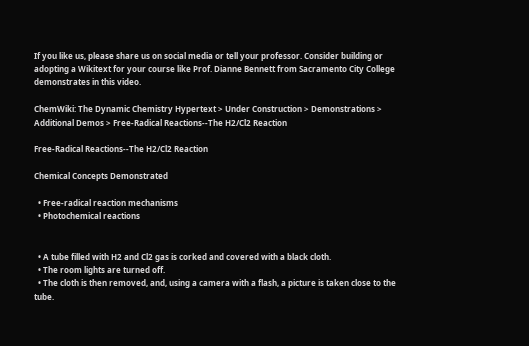If you like us, please share us on social media or tell your professor. Consider building or adopting a Wikitext for your course like Prof. Dianne Bennett from Sacramento City College demonstrates in this video.

ChemWiki: The Dynamic Chemistry Hypertext > Under Construction > Demonstrations > Additional Demos > Free-Radical Reactions--The H2/Cl2 Reaction

Free-Radical Reactions--The H2/Cl2 Reaction

Chemical Concepts Demonstrated

  • Free-radical reaction mechanisms
  • Photochemical reactions


  • A tube filled with H2 and Cl2 gas is corked and covered with a black cloth.
  • The room lights are turned off.
  • The cloth is then removed, and, using a camera with a flash, a picture is taken close to the tube.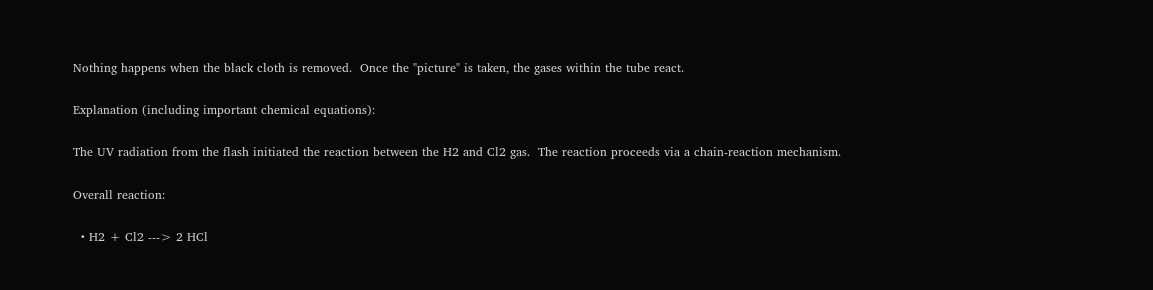Nothing happens when the black cloth is removed.  Once the "picture" is taken, the gases within the tube react.

Explanation (including important chemical equations):

The UV radiation from the flash initiated the reaction between the H2 and Cl2 gas.  The reaction proceeds via a chain-reaction mechanism.

Overall reaction:

  • H2 + Cl2 ---> 2 HCl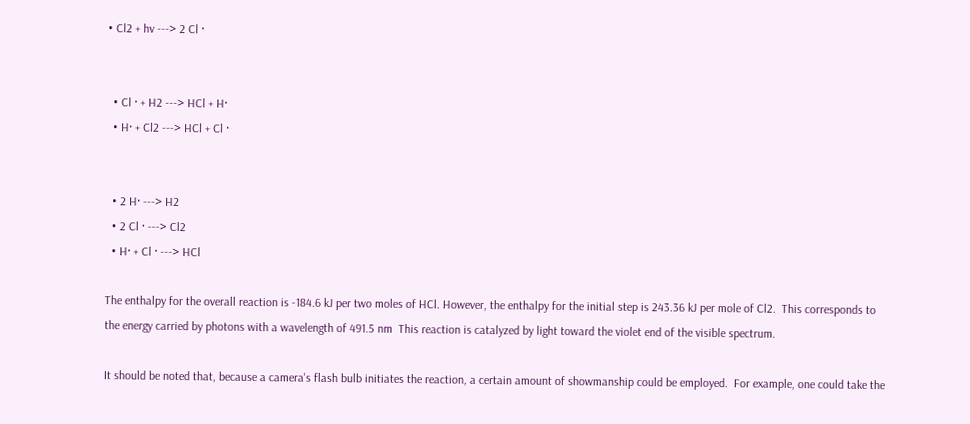• Cl2 + hv ---> 2 Cl ·


  • Cl · + H2 ---> HCl + H·
  • H· + Cl2 ---> HCl + Cl ·


  • 2 H· ---> H2
  • 2 Cl · ---> Cl2
  • H· + Cl · ---> HCl

The enthalpy for the overall reaction is -184.6 kJ per two moles of HCl. However, the enthalpy for the initial step is 243.36 kJ per mole of Cl2.  This corresponds to the energy carried by photons with a wavelength of 491.5 nm  This reaction is catalyzed by light toward the violet end of the visible spectrum.

It should be noted that, because a camera's flash bulb initiates the reaction, a certain amount of showmanship could be employed.  For example, one could take the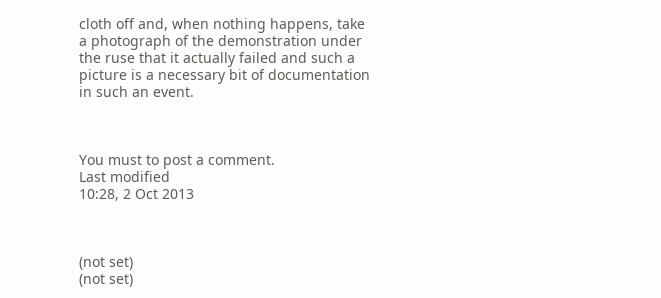cloth off and, when nothing happens, take a photograph of the demonstration under the ruse that it actually failed and such a picture is a necessary bit of documentation in such an event.



You must to post a comment.
Last modified
10:28, 2 Oct 2013



(not set)
(not set)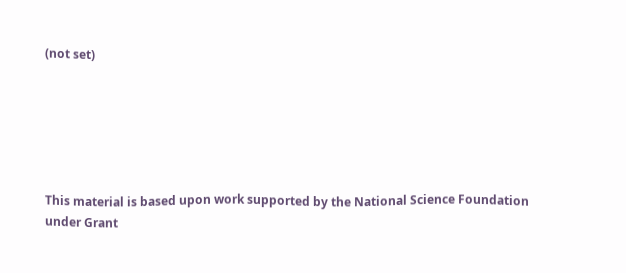(not set)






This material is based upon work supported by the National Science Foundation under Grant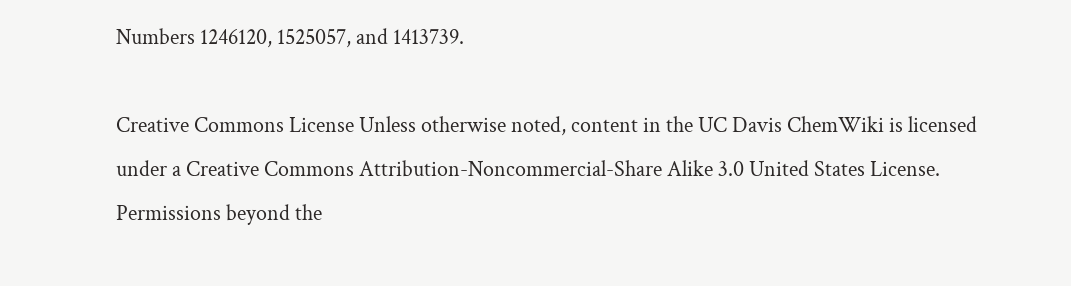Numbers 1246120, 1525057, and 1413739.

Creative Commons License Unless otherwise noted, content in the UC Davis ChemWiki is licensed under a Creative Commons Attribution-Noncommercial-Share Alike 3.0 United States License. Permissions beyond the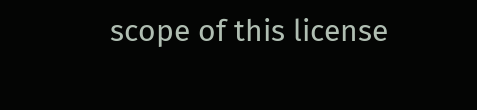scope of this license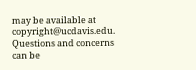may be available at copyright@ucdavis.edu. Questions and concerns can be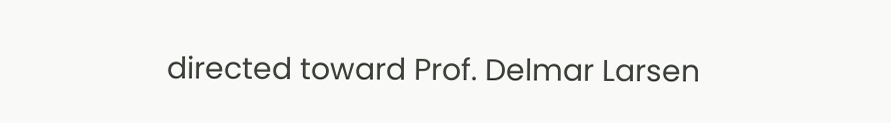directed toward Prof. Delmar Larsen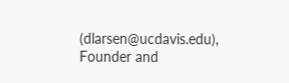(dlarsen@ucdavis.edu), Founder and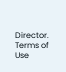Director. Terms of Use